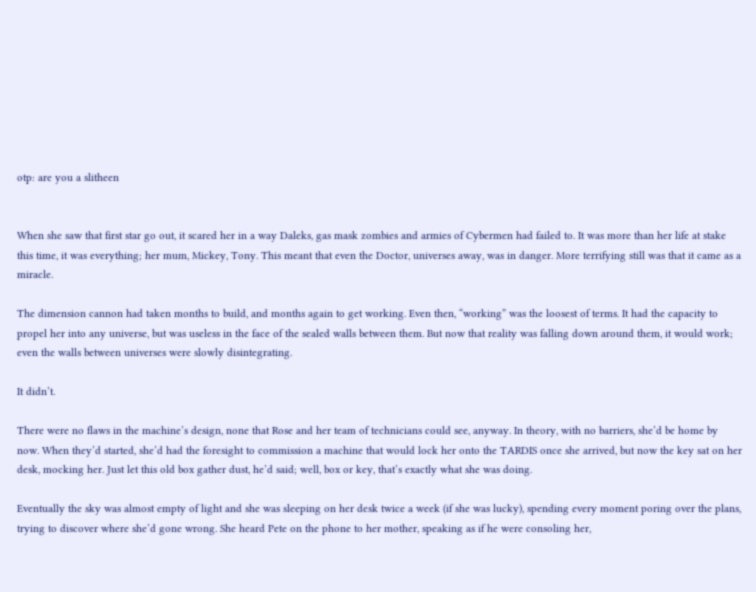otp: are you a slitheen


When she saw that first star go out, it scared her in a way Daleks, gas mask zombies and armies of Cybermen had failed to. It was more than her life at stake this time, it was everything; her mum, Mickey, Tony. This meant that even the Doctor, universes away, was in danger. More terrifying still was that it came as a miracle.

The dimension cannon had taken months to build, and months again to get working. Even then, “working” was the loosest of terms. It had the capacity to propel her into any universe, but was useless in the face of the sealed walls between them. But now that reality was falling down around them, it would work; even the walls between universes were slowly disintegrating.

It didn’t.

There were no flaws in the machine’s design, none that Rose and her team of technicians could see, anyway. In theory, with no barriers, she’d be home by now. When they’d started, she’d had the foresight to commission a machine that would lock her onto the TARDIS once she arrived, but now the key sat on her desk, mocking her. Just let this old box gather dust, he’d said; well, box or key, that’s exactly what she was doing.

Eventually the sky was almost empty of light and she was sleeping on her desk twice a week (if she was lucky), spending every moment poring over the plans, trying to discover where she’d gone wrong. She heard Pete on the phone to her mother, speaking as if he were consoling her,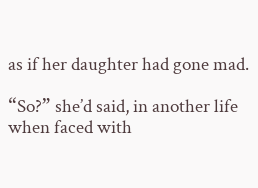as if her daughter had gone mad.

“So?” she’d said, in another life when faced with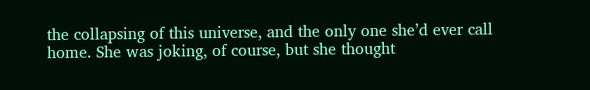the collapsing of this universe, and the only one she’d ever call home. She was joking, of course, but she thought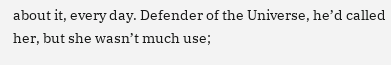about it, every day. Defender of the Universe, he’d called her, but she wasn’t much use;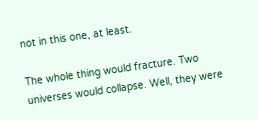not in this one, at least.

The whole thing would fracture. Two universes would collapse. Well, they were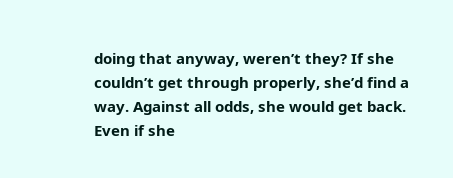doing that anyway, weren’t they? If she couldn’t get through properly, she’d find a way. Against all odds, she would get back. Even if she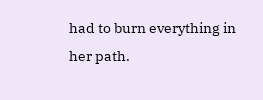had to burn everything in her path.